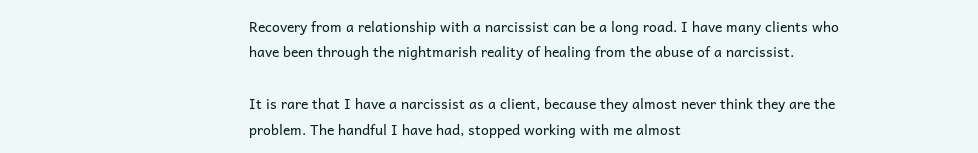Recovery from a relationship with a narcissist can be a long road. I have many clients who have been through the nightmarish reality of healing from the abuse of a narcissist.

It is rare that I have a narcissist as a client, because they almost never think they are the problem. The handful I have had, stopped working with me almost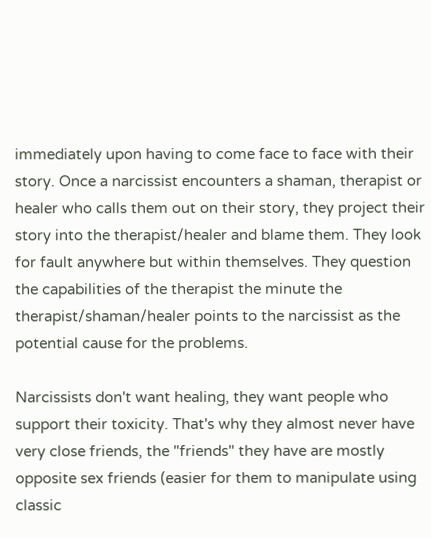immediately upon having to come face to face with their story. Once a narcissist encounters a shaman, therapist or healer who calls them out on their story, they project their story into the therapist/healer and blame them. They look for fault anywhere but within themselves. They question the capabilities of the therapist the minute the therapist/shaman/healer points to the narcissist as the potential cause for the problems.

Narcissists don't want healing, they want people who support their toxicity. That's why they almost never have very close friends, the "friends" they have are mostly opposite sex friends (easier for them to manipulate using classic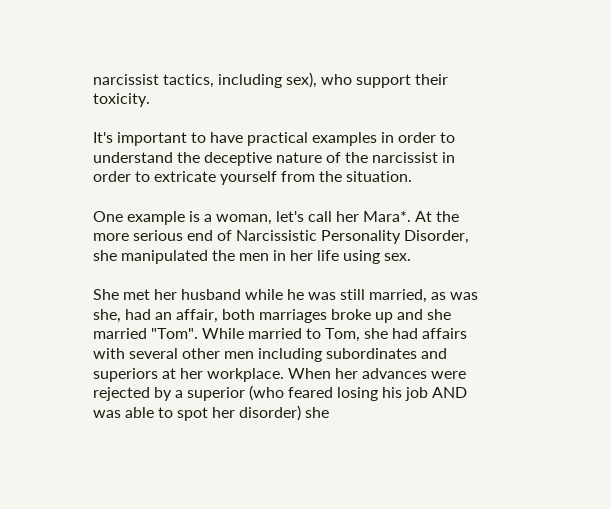narcissist tactics, including sex), who support their toxicity.

It's important to have practical examples in order to understand the deceptive nature of the narcissist in order to extricate yourself from the situation.

One example is a woman, let's call her Mara*. At the more serious end of Narcissistic Personality Disorder, she manipulated the men in her life using sex.

She met her husband while he was still married, as was she, had an affair, both marriages broke up and she married "Tom". While married to Tom, she had affairs with several other men including subordinates and superiors at her workplace. When her advances were rejected by a superior (who feared losing his job AND was able to spot her disorder) she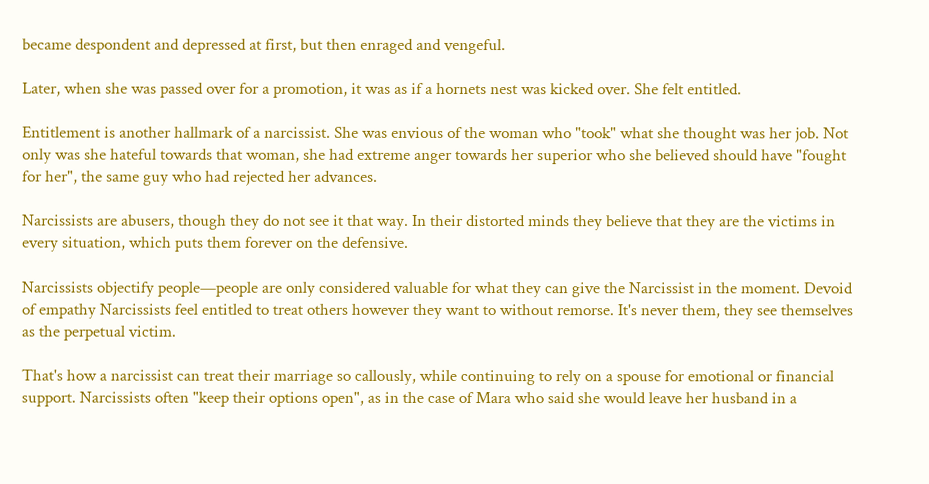became despondent and depressed at first, but then enraged and vengeful.

Later, when she was passed over for a promotion, it was as if a hornets nest was kicked over. She felt entitled.

Entitlement is another hallmark of a narcissist. She was envious of the woman who "took" what she thought was her job. Not only was she hateful towards that woman, she had extreme anger towards her superior who she believed should have "fought for her", the same guy who had rejected her advances.

Narcissists are abusers, though they do not see it that way. In their distorted minds they believe that they are the victims in every situation, which puts them forever on the defensive.

Narcissists objectify people—people are only considered valuable for what they can give the Narcissist in the moment. Devoid of empathy Narcissists feel entitled to treat others however they want to without remorse. It's never them, they see themselves as the perpetual victim.

That's how a narcissist can treat their marriage so callously, while continuing to rely on a spouse for emotional or financial support. Narcissists often "keep their options open", as in the case of Mara who said she would leave her husband in a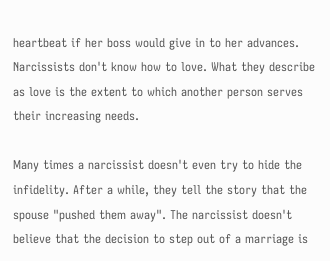heartbeat if her boss would give in to her advances. Narcissists don't know how to love. What they describe as love is the extent to which another person serves their increasing needs.

Many times a narcissist doesn't even try to hide the infidelity. After a while, they tell the story that the spouse "pushed them away". The narcissist doesn't believe that the decision to step out of a marriage is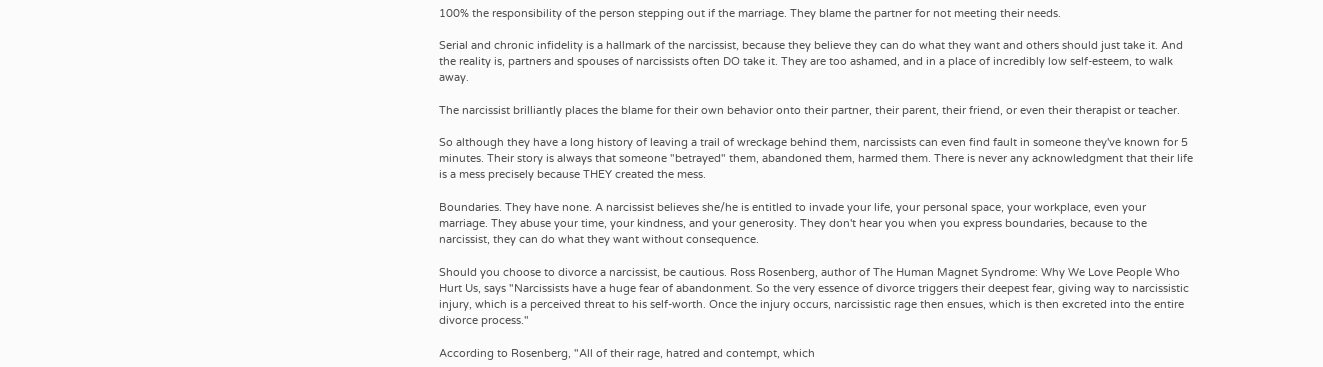100% the responsibility of the person stepping out if the marriage. They blame the partner for not meeting their needs.

Serial and chronic infidelity is a hallmark of the narcissist, because they believe they can do what they want and others should just take it. And the reality is, partners and spouses of narcissists often DO take it. They are too ashamed, and in a place of incredibly low self-esteem, to walk away.

The narcissist brilliantly places the blame for their own behavior onto their partner, their parent, their friend, or even their therapist or teacher.

So although they have a long history of leaving a trail of wreckage behind them, narcissists can even find fault in someone they've known for 5 minutes. Their story is always that someone "betrayed" them, abandoned them, harmed them. There is never any acknowledgment that their life is a mess precisely because THEY created the mess.

Boundaries. They have none. A narcissist believes she/he is entitled to invade your life, your personal space, your workplace, even your marriage. They abuse your time, your kindness, and your generosity. They don't hear you when you express boundaries, because to the narcissist, they can do what they want without consequence.

Should you choose to divorce a narcissist, be cautious. Ross Rosenberg, author of The Human Magnet Syndrome: Why We Love People Who Hurt Us, says "Narcissists have a huge fear of abandonment. So the very essence of divorce triggers their deepest fear, giving way to narcissistic injury, which is a perceived threat to his self-worth. Once the injury occurs, narcissistic rage then ensues, which is then excreted into the entire divorce process."

According to Rosenberg, "All of their rage, hatred and contempt, which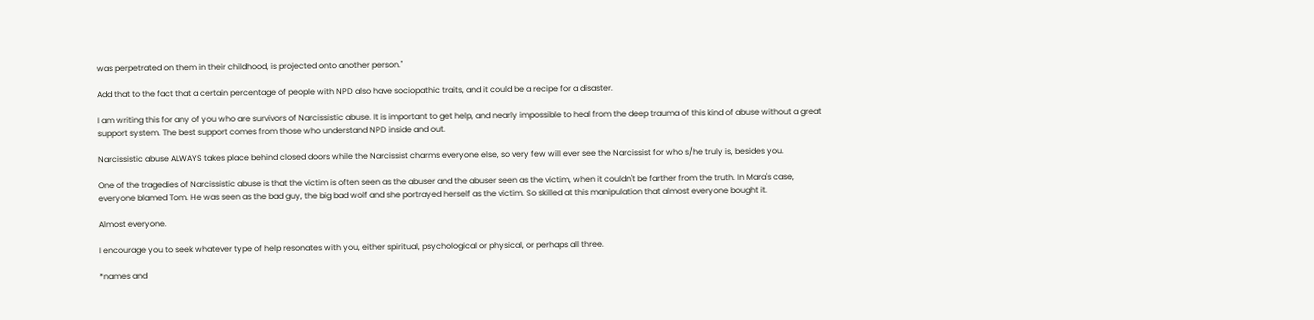was perpetrated on them in their childhood, is projected onto another person."

Add that to the fact that a certain percentage of people with NPD also have sociopathic traits, and it could be a recipe for a disaster.

I am writing this for any of you who are survivors of Narcissistic abuse. It is important to get help, and nearly impossible to heal from the deep trauma of this kind of abuse without a great support system. The best support comes from those who understand NPD inside and out.

Narcissistic abuse ALWAYS takes place behind closed doors while the Narcissist charms everyone else, so very few will ever see the Narcissist for who s/he truly is, besides you.

One of the tragedies of Narcissistic abuse is that the victim is often seen as the abuser and the abuser seen as the victim, when it couldn't be farther from the truth. In Mara's case, everyone blamed Tom. He was seen as the bad guy, the big bad wolf and she portrayed herself as the victim. So skilled at this manipulation that almost everyone bought it.

Almost everyone.

I encourage you to seek whatever type of help resonates with you, either spiritual, psychological or physical, or perhaps all three.

*names and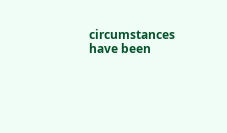circumstances have been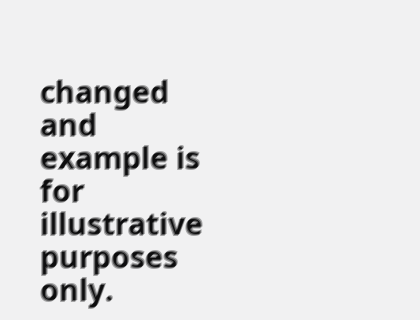changed and example is for illustrative purposes only.